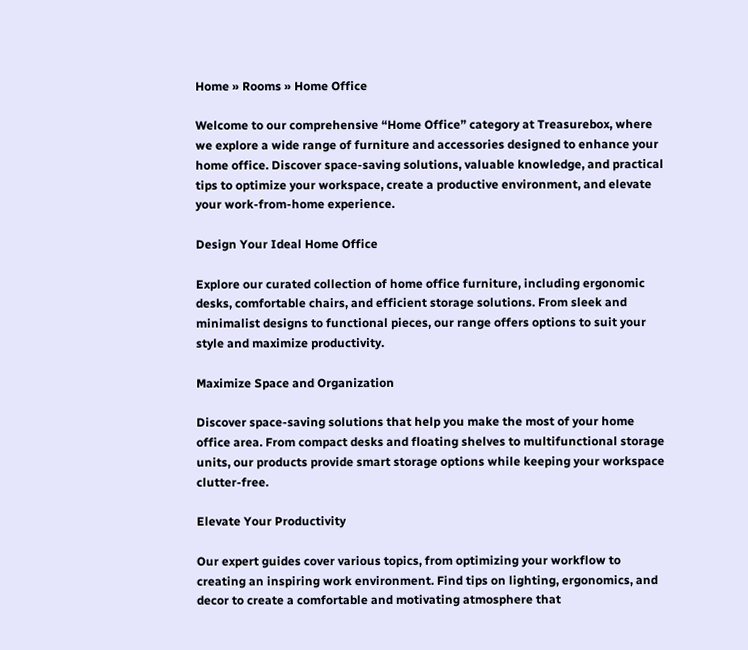Home » Rooms » Home Office

Welcome to our comprehensive “Home Office” category at Treasurebox, where we explore a wide range of furniture and accessories designed to enhance your home office. Discover space-saving solutions, valuable knowledge, and practical tips to optimize your workspace, create a productive environment, and elevate your work-from-home experience.

Design Your Ideal Home Office

Explore our curated collection of home office furniture, including ergonomic desks, comfortable chairs, and efficient storage solutions. From sleek and minimalist designs to functional pieces, our range offers options to suit your style and maximize productivity.

Maximize Space and Organization

Discover space-saving solutions that help you make the most of your home office area. From compact desks and floating shelves to multifunctional storage units, our products provide smart storage options while keeping your workspace clutter-free.

Elevate Your Productivity

Our expert guides cover various topics, from optimizing your workflow to creating an inspiring work environment. Find tips on lighting, ergonomics, and decor to create a comfortable and motivating atmosphere that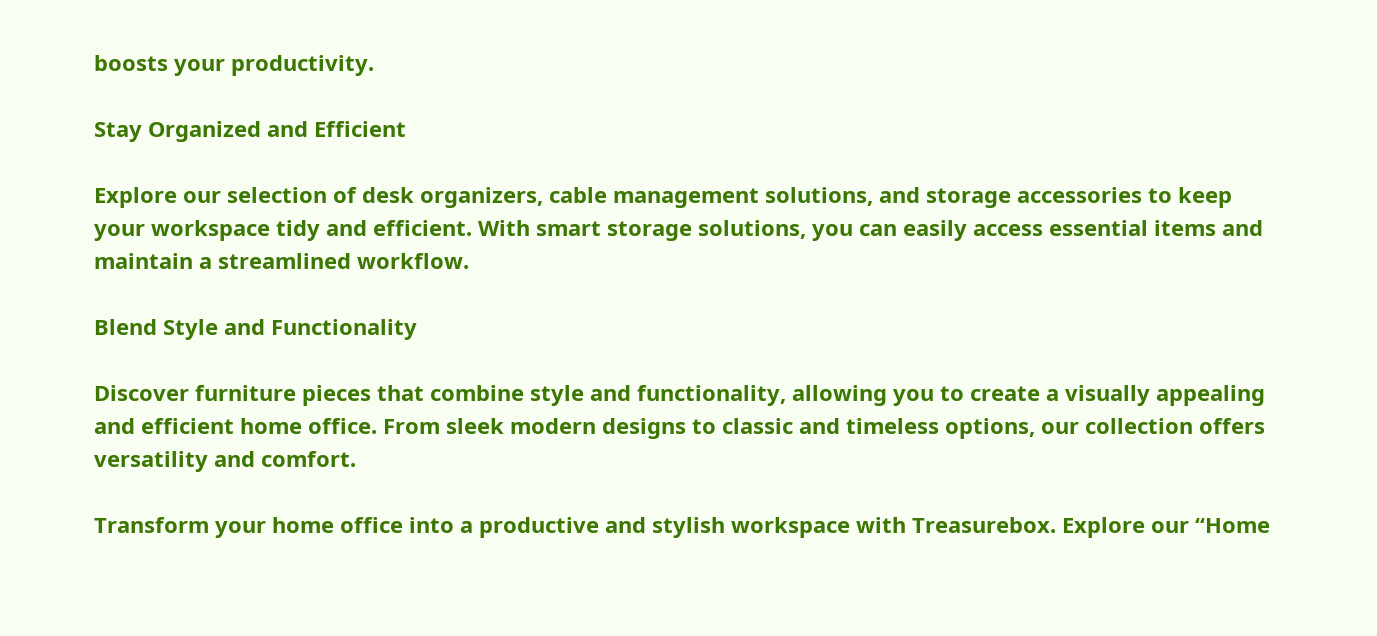boosts your productivity.

Stay Organized and Efficient

Explore our selection of desk organizers, cable management solutions, and storage accessories to keep your workspace tidy and efficient. With smart storage solutions, you can easily access essential items and maintain a streamlined workflow.

Blend Style and Functionality

Discover furniture pieces that combine style and functionality, allowing you to create a visually appealing and efficient home office. From sleek modern designs to classic and timeless options, our collection offers versatility and comfort.

Transform your home office into a productive and stylish workspace with Treasurebox. Explore our “Home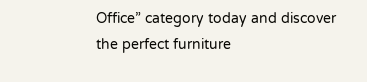Office” category today and discover the perfect furniture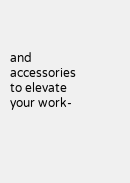and accessories to elevate your work-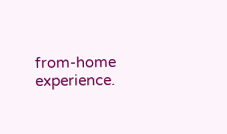from-home experience.